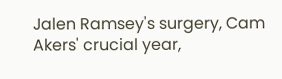Jalen Ramsey's surgery, Cam Akers' crucial year,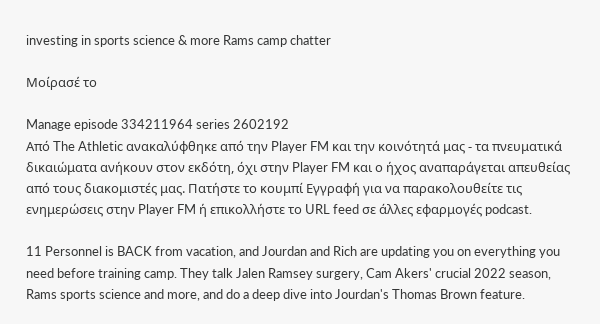investing in sports science & more Rams camp chatter

Μοίρασέ το

Manage episode 334211964 series 2602192
Από The Athletic ανακαλύφθηκε από την Player FM και την κοινότητά μας - τα πνευματικά δικαιώματα ανήκουν στον εκδότη, όχι στην Player FM και ο ήχος αναπαράγεται απευθείας από τους διακομιστές μας. Πατήστε το κουμπί Εγγραφή για να παρακολουθείτε τις ενημερώσεις στην Player FM ή επικολλήστε το URL feed σε άλλες εφαρμογές podcast.

11 Personnel is BACK from vacation, and Jourdan and Rich are updating you on everything you need before training camp. They talk Jalen Ramsey surgery, Cam Akers' crucial 2022 season, Rams sports science and more, and do a deep dive into Jourdan's Thomas Brown feature.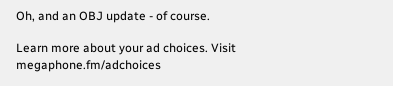Oh, and an OBJ update - of course.

Learn more about your ad choices. Visit megaphone.fm/adchoices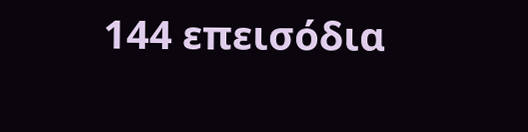144 επεισόδια